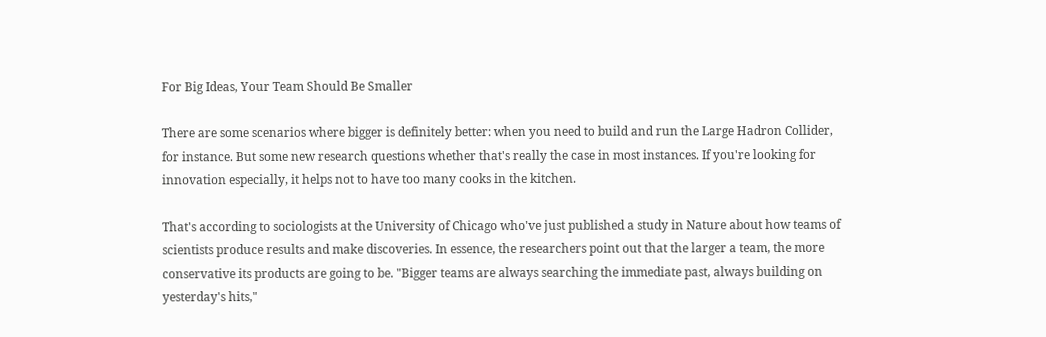For Big Ideas, Your Team Should Be Smaller

There are some scenarios where bigger is definitely better: when you need to build and run the Large Hadron Collider, for instance. But some new research questions whether that's really the case in most instances. If you're looking for innovation especially, it helps not to have too many cooks in the kitchen.

That's according to sociologists at the University of Chicago who've just published a study in Nature about how teams of scientists produce results and make discoveries. In essence, the researchers point out that the larger a team, the more conservative its products are going to be. "Bigger teams are always searching the immediate past, always building on yesterday's hits,"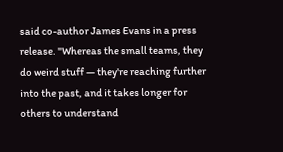said co-author James Evans in a press release. "Whereas the small teams, they do weird stuff — they're reaching further into the past, and it takes longer for others to understand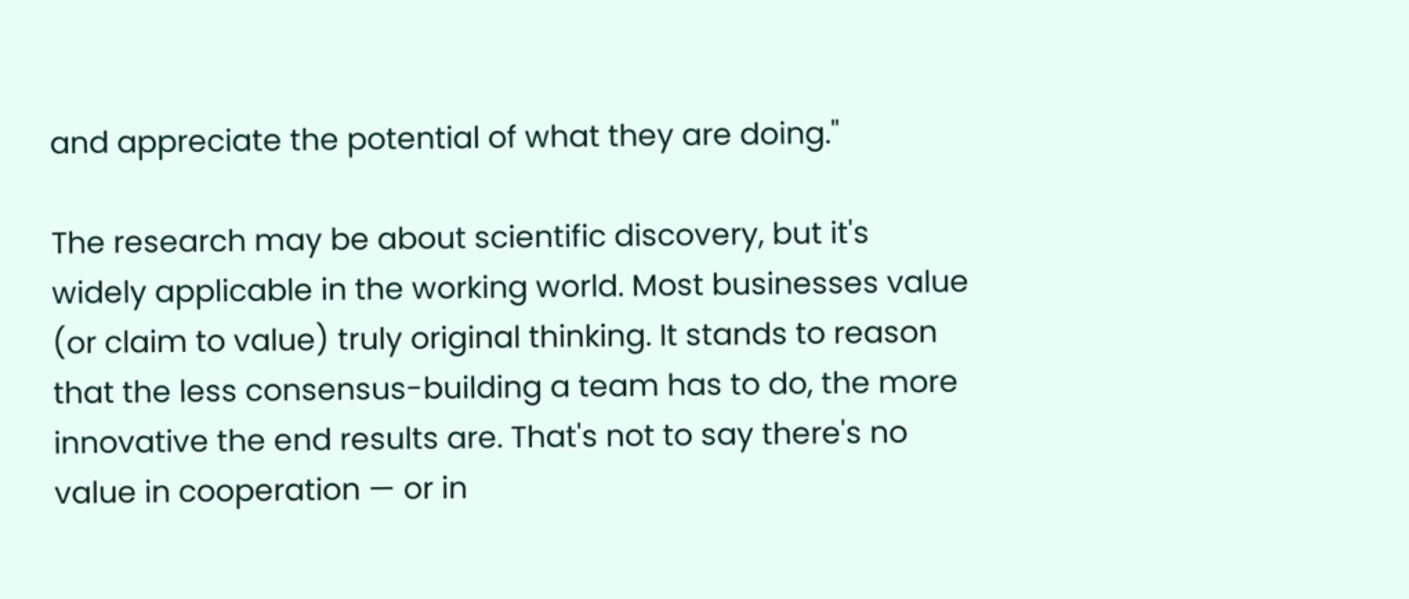and appreciate the potential of what they are doing."

The research may be about scientific discovery, but it's widely applicable in the working world. Most businesses value (or claim to value) truly original thinking. It stands to reason that the less consensus-building a team has to do, the more innovative the end results are. That's not to say there's no value in cooperation — or in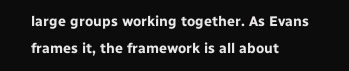large groups working together. As Evans frames it, the framework is all about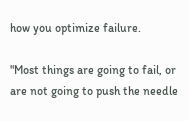how you optimize failure.

"Most things are going to fail, or are not going to push the needle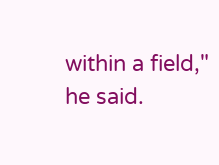within a field," he said.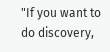"If you want to do discovery,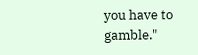you have to gamble."